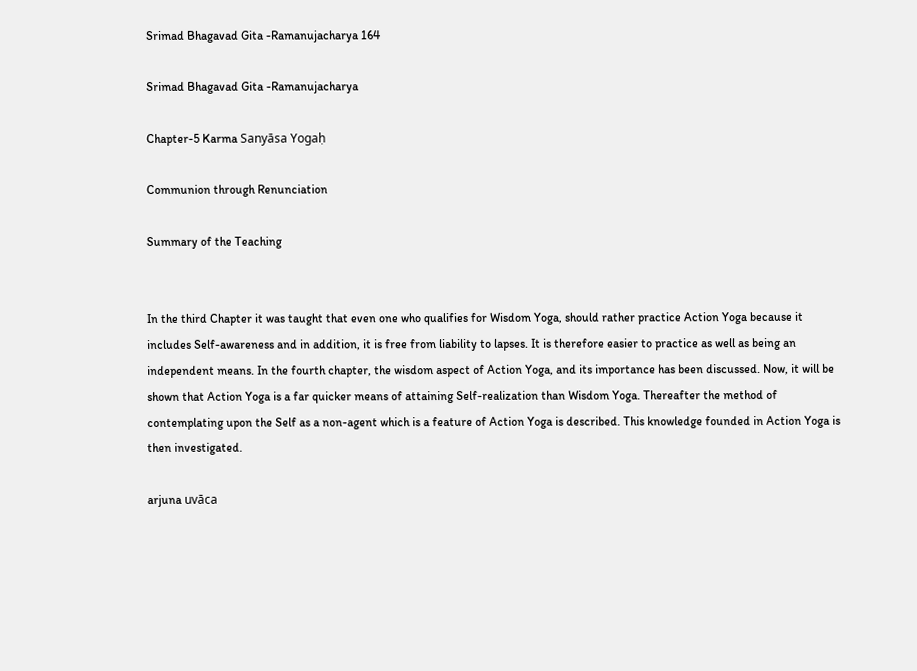Srimad Bhagavad Gita -Ramanujacharya 164

Srimad Bhagavad Gita -Ramanujacharya

Chapter-5 Karma Sanyāsa Yogaḥ

Communion through Renunciation

Summary of the Teaching


In the third Chapter it was taught that even one who qualifies for Wisdom Yoga, should rather practice Action Yoga because it includes Self-awareness and in addition, it is free from liability to lapses. It is therefore easier to practice as well as being an independent means. In the fourth chapter, the wisdom aspect of Action Yoga, and its importance has been discussed. Now, it will be shown that Action Yoga is a far quicker means of attaining Self-realization than Wisdom Yoga. Thereafter the method of contemplating upon the Self as a non-agent which is a feature of Action Yoga is described. This knowledge founded in Action Yoga is then investigated.

arjuna uvāca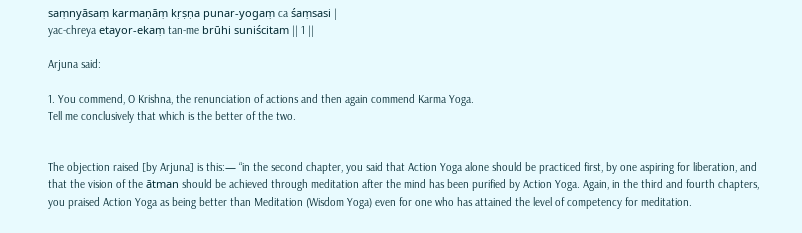saṃnyāsaṃ karmaṇāṃ kṛṣṇa punar-yogaṃ ca śaṃsasi |
yac-chreya etayor-ekaṃ tan-me brūhi suniścitam || 1 ||

Arjuna said:

1. You commend, O Krishna, the renunciation of actions and then again commend Karma Yoga.
Tell me conclusively that which is the better of the two.


The objection raised [by Arjuna] is this:— “in the second chapter, you said that Action Yoga alone should be practiced first, by one aspiring for liberation, and that the vision of the ātman should be achieved through meditation after the mind has been purified by Action Yoga. Again, in the third and fourth chapters, you praised Action Yoga as being better than Meditation (Wisdom Yoga) even for one who has attained the level of competency for meditation.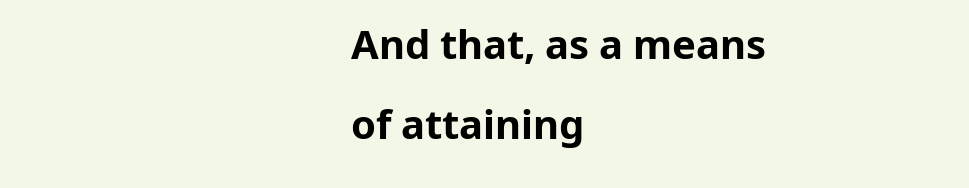And that, as a means of attaining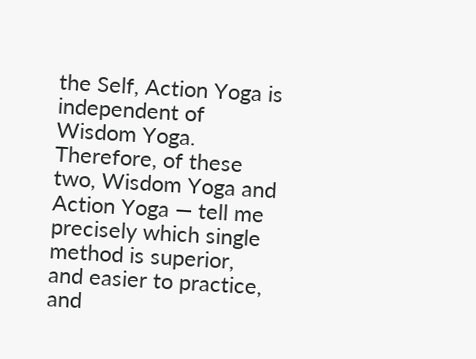the Self, Action Yoga is independent of Wisdom Yoga. Therefore, of these two, Wisdom Yoga and Action Yoga — tell me precisely which single method is superior, and easier to practice, and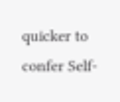quicker to confer Self-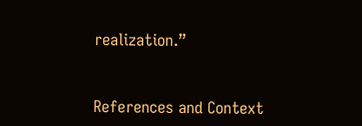realization.”


References and Context